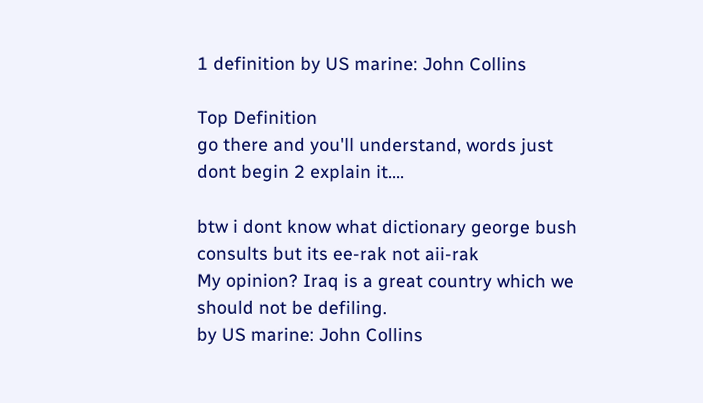1 definition by US marine: John Collins

Top Definition
go there and you'll understand, words just dont begin 2 explain it....

btw i dont know what dictionary george bush consults but its ee-rak not aii-rak
My opinion? Iraq is a great country which we should not be defiling.
by US marine: John Collins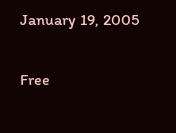January 19, 2005

Free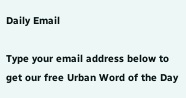Daily Email

Type your email address below to get our free Urban Word of the Day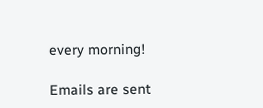every morning!

Emails are sent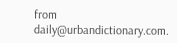from daily@urbandictionary.com.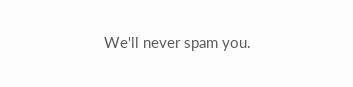We'll never spam you.